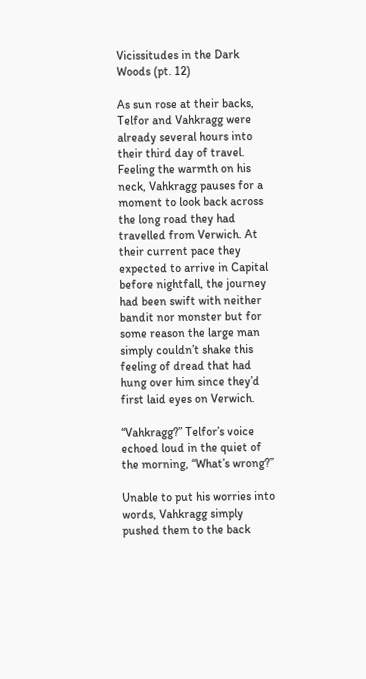Vicissitudes in the Dark Woods (pt. 12)

As sun rose at their backs, Telfor and Vahkragg were already several hours into their third day of travel. Feeling the warmth on his neck, Vahkragg pauses for a moment to look back across the long road they had travelled from Verwich. At their current pace they expected to arrive in Capital before nightfall, the journey had been swift with neither bandit nor monster but for some reason the large man simply couldn’t shake this feeling of dread that had hung over him since they’d first laid eyes on Verwich.

“Vahkragg?” Telfor’s voice echoed loud in the quiet of the morning, “What’s wrong?”

Unable to put his worries into words, Vahkragg simply pushed them to the back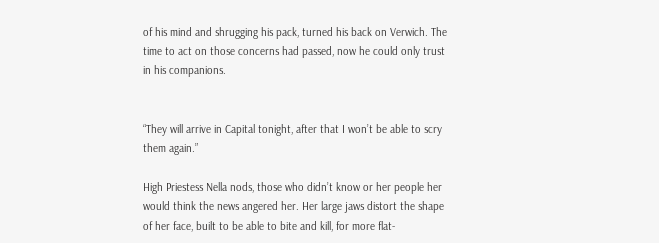of his mind and shrugging his pack, turned his back on Verwich. The time to act on those concerns had passed, now he could only trust in his companions.


“They will arrive in Capital tonight, after that I won’t be able to scry them again.”

High Priestess Nella nods, those who didn’t know or her people her would think the news angered her. Her large jaws distort the shape of her face, built to be able to bite and kill, for more flat-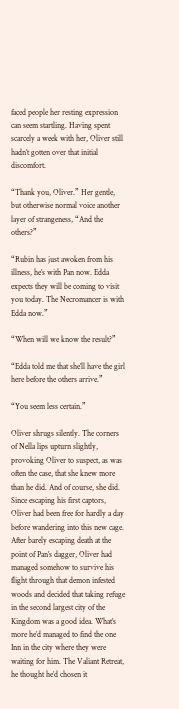faced people her resting expression can seem startling. Having spent scarcely a week with her, Oliver still hadn’t gotten over that initial discomfort.

“Thank you, Oliver.” Her gentle, but otherwise normal voice another layer of strangeness, “And the others?”

“Rubin has just awoken from his illness, he’s with Pan now. Edda expects they will be coming to visit you today. The Necromancer is with Edda now.”

“When will we know the result?”

“Edda told me that she’ll have the girl here before the others arrive.”

“You seem less certain.”

Oliver shrugs silently. The corners of Nella lips upturn slightly, provoking Oliver to suspect, as was often the case, that she knew more than he did. And of course, she did. Since escaping his first captors, Oliver had been free for hardly a day before wandering into this new cage.
After barely escaping death at the point of Pan’s dagger, Oliver had managed somehow to survive his flight through that demon infested woods and decided that taking refuge in the second largest city of the Kingdom was a good idea. What’s more he’d managed to find the one Inn in the city where they were waiting for him. The Valiant Retreat, he thought he’d chosen it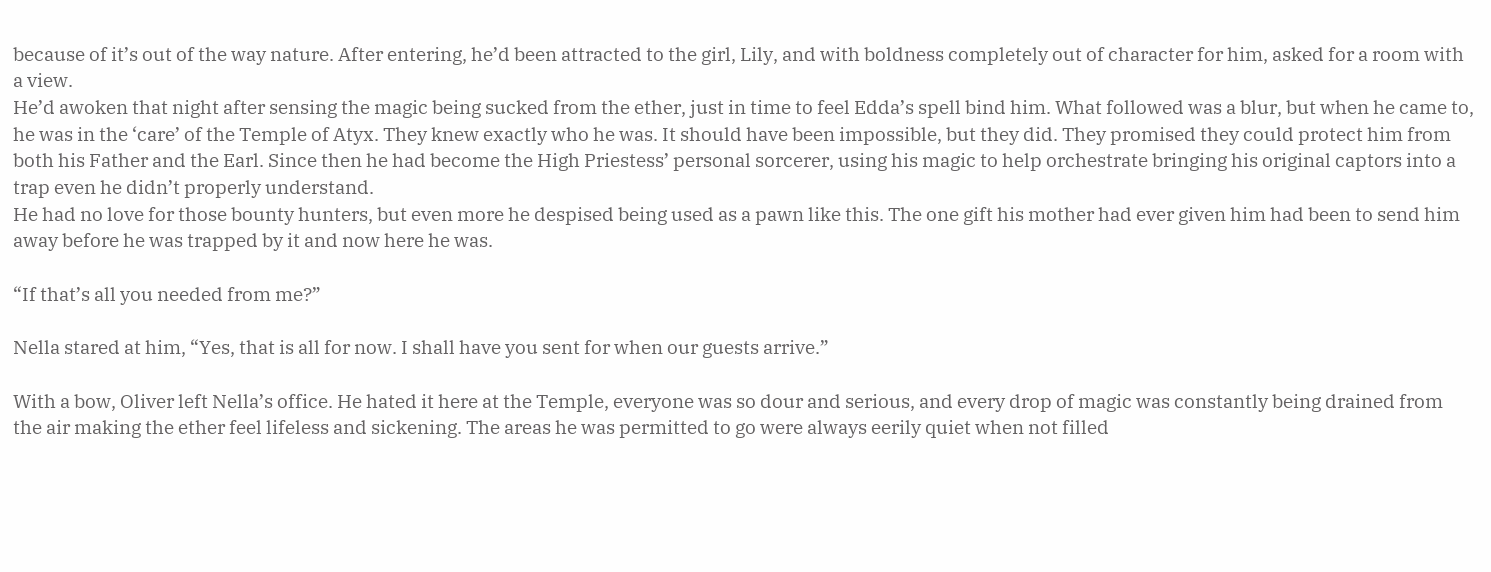because of it’s out of the way nature. After entering, he’d been attracted to the girl, Lily, and with boldness completely out of character for him, asked for a room with a view.
He’d awoken that night after sensing the magic being sucked from the ether, just in time to feel Edda’s spell bind him. What followed was a blur, but when he came to, he was in the ‘care’ of the Temple of Atyx. They knew exactly who he was. It should have been impossible, but they did. They promised they could protect him from both his Father and the Earl. Since then he had become the High Priestess’ personal sorcerer, using his magic to help orchestrate bringing his original captors into a trap even he didn’t properly understand.
He had no love for those bounty hunters, but even more he despised being used as a pawn like this. The one gift his mother had ever given him had been to send him away before he was trapped by it and now here he was.

“If that’s all you needed from me?”

Nella stared at him, “Yes, that is all for now. I shall have you sent for when our guests arrive.”

With a bow, Oliver left Nella’s office. He hated it here at the Temple, everyone was so dour and serious, and every drop of magic was constantly being drained from the air making the ether feel lifeless and sickening. The areas he was permitted to go were always eerily quiet when not filled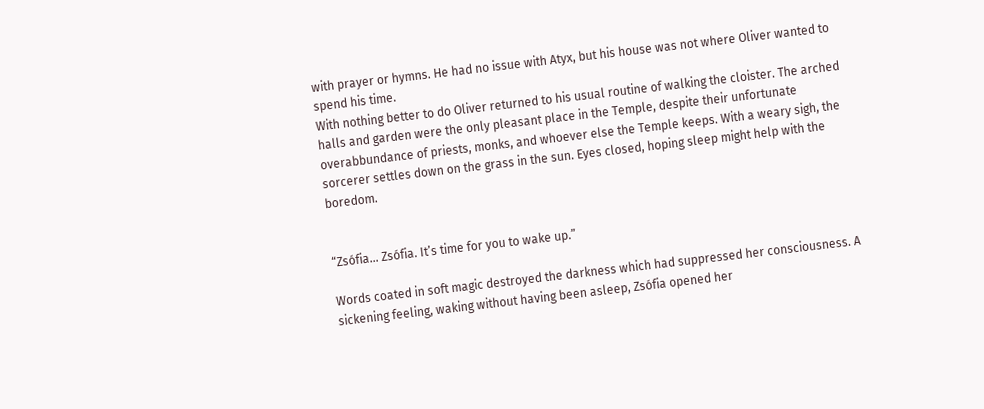with prayer or hymns. He had no issue with Atyx, but his house was not where Oliver wanted to spend his time.
With nothing better to do Oliver returned to his usual routine of walking the cloister. The arched halls and garden were the only pleasant place in the Temple, despite their unfortunate overabbundance of priests, monks, and whoever else the Temple keeps. With a weary sigh, the sorcerer settles down on the grass in the sun. Eyes closed, hoping sleep might help with the boredom.


“Zsófia… Zsófia. It’s time for you to wake up.”

Words coated in soft magic destroyed the darkness which had suppressed her consciousness. A sickening feeling, waking without having been asleep, Zsófia opened her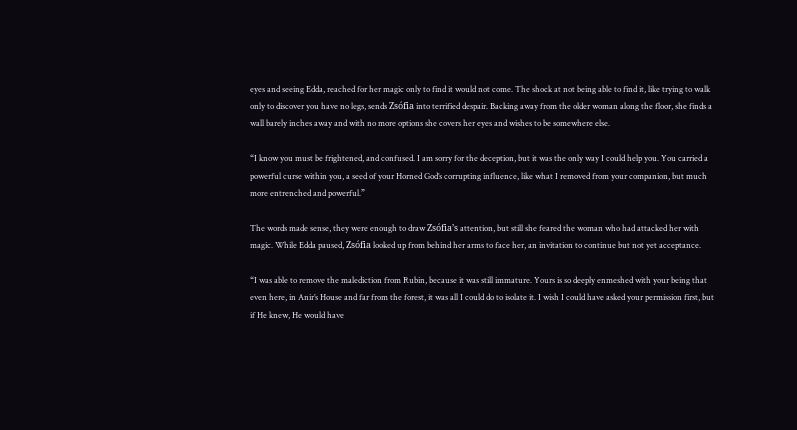eyes and seeing Edda, reached for her magic only to find it would not come. The shock at not being able to find it, like trying to walk only to discover you have no legs, sends Zsófia into terrified despair. Backing away from the older woman along the floor, she finds a wall barely inches away and with no more options she covers her eyes and wishes to be somewhere else.

“I know you must be frightened, and confused. I am sorry for the deception, but it was the only way I could help you. You carried a powerful curse within you, a seed of your Horned God’s corrupting influence, like what I removed from your companion, but much more entrenched and powerful.”

The words made sense, they were enough to draw Zsófia’s attention, but still she feared the woman who had attacked her with magic. While Edda paused, Zsófia looked up from behind her arms to face her, an invitation to continue but not yet acceptance.

“I was able to remove the malediction from Rubin, because it was still immature. Yours is so deeply enmeshed with your being that even here, in Anir’s House and far from the forest, it was all I could do to isolate it. I wish I could have asked your permission first, but if He knew, He would have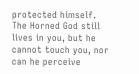protected himself.
The Horned God still lives in you, but he cannot touch you, nor can he perceive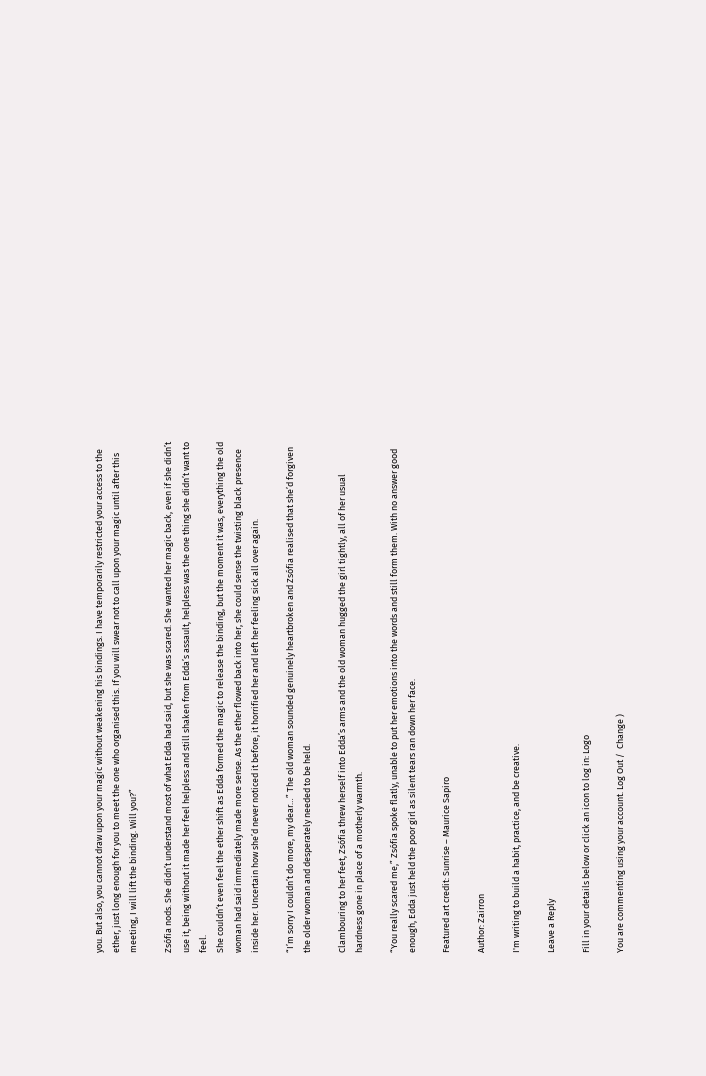you. But also, you cannot draw upon your magic without weakening his bindings. I have temporarily restricted your access to the ether, just long enough for you to meet the one who organised this. If you will swear not to call upon your magic until after this meeting, I will lift the binding. Will you?”

Zsófia nods. She didn’t understand most of what Edda had said, but she was scared. She wanted her magic back, even if she didn’t use it, being without it made her feel helpless and still shaken from Edda’s assault, helpless was the one thing she didn’t want to feel.
She couldn’t even feel the ether shift as Edda formed the magic to release the binding, but the moment it was, everything the old woman had said immediately made more sense. As the ether flowed back into her, she could sense the twisting black presence inside her. Uncertain how she’d never noticed it before, it horrified her and left her feeling sick all over again.

“I’m sorry I couldn’t do more, my dear…” The old woman sounded genuinely heartbroken and Zsófia realised that she’d forgiven the older woman and desperately needed to be held.

Clambouring to her feet, Zsófia threw herself into Edda’s arms and the old woman hugged the girl tightly, all of her usual hardness gone in place of a motherly warmth.

“You really scared me,” Zsófia spoke flatly, unable to put her emotions into the words and still form them. With no answer good enough, Edda just held the poor girl as silent tears ran down her face.

Featured art credit: Sunrise – Maurice Sapiro

Author: Zairron

I'm writing to build a habit, practice, and be creative.

Leave a Reply

Fill in your details below or click an icon to log in: Logo

You are commenting using your account. Log Out /  Change )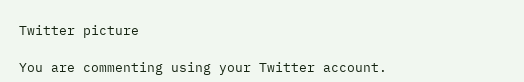Twitter picture

You are commenting using your Twitter account.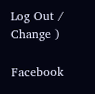Log Out /  Change )

Facebook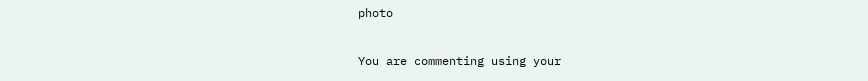photo

You are commenting using your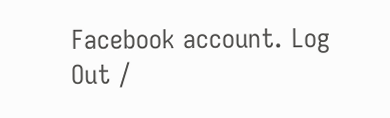Facebook account. Log Out /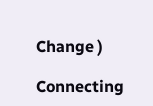Change )

Connecting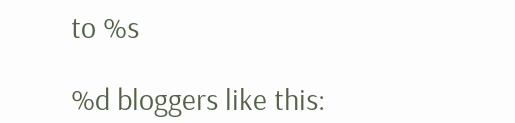to %s

%d bloggers like this: